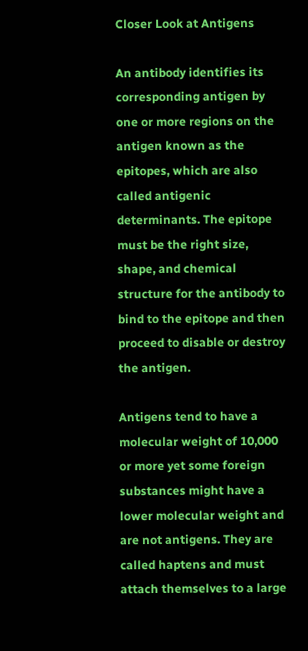Closer Look at Antigens

An antibody identifies its corresponding antigen by one or more regions on the antigen known as the epitopes, which are also called antigenic determinants. The epitope must be the right size, shape, and chemical structure for the antibody to bind to the epitope and then proceed to disable or destroy the antigen.

Antigens tend to have a molecular weight of 10,000 or more yet some foreign substances might have a lower molecular weight and are not antigens. They are called haptens and must attach themselves to a large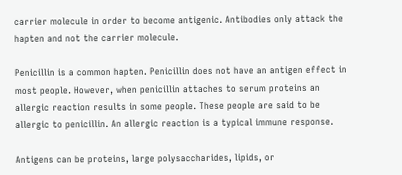carrier molecule in order to become antigenic. Antibodies only attack the hapten and not the carrier molecule.

Penicillin is a common hapten. Penicillin does not have an antigen effect in most people. However, when penicillin attaches to serum proteins an allergic reaction results in some people. These people are said to be allergic to penicillin. An allergic reaction is a typical immune response.

Antigens can be proteins, large polysaccharides, lipids, or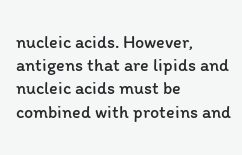nucleic acids. However, antigens that are lipids and nucleic acids must be combined with proteins and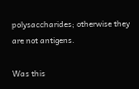polysaccharides; otherwise they are not antigens.

Was this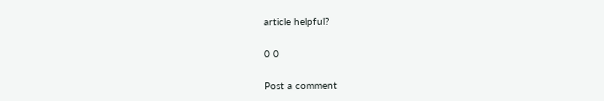article helpful?

0 0

Post a comment